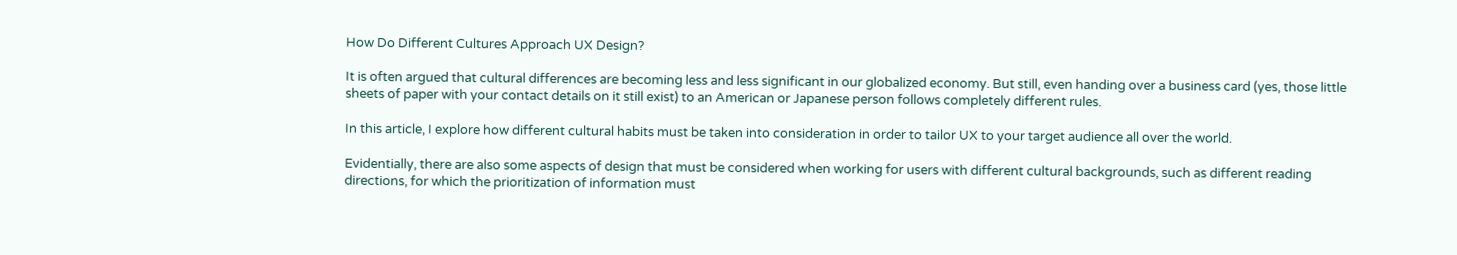How Do Different Cultures Approach UX Design?

It is often argued that cultural differences are becoming less and less significant in our globalized economy. But still, even handing over a business card (yes, those little sheets of paper with your contact details on it still exist) to an American or Japanese person follows completely different rules.

In this article, I explore how different cultural habits must be taken into consideration in order to tailor UX to your target audience all over the world.

Evidentially, there are also some aspects of design that must be considered when working for users with different cultural backgrounds, such as different reading directions, for which the prioritization of information must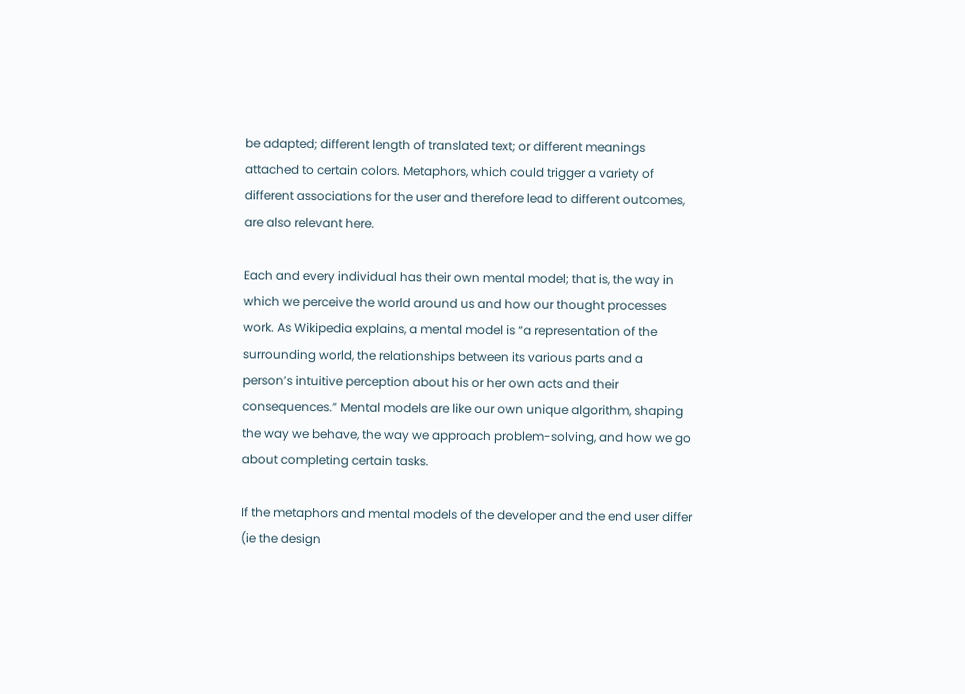be adapted; different length of translated text; or different meanings attached to certain colors. Metaphors, which could trigger a variety of different associations for the user and therefore lead to different outcomes, are also relevant here.

Each and every individual has their own mental model; that is, the way in which we perceive the world around us and how our thought processes work. As Wikipedia explains, a mental model is “a representation of the surrounding world, the relationships between its various parts and a person’s intuitive perception about his or her own acts and their consequences.” Mental models are like our own unique algorithm, shaping the way we behave, the way we approach problem-solving, and how we go about completing certain tasks.

If the metaphors and mental models of the developer and the end user differ (ie the design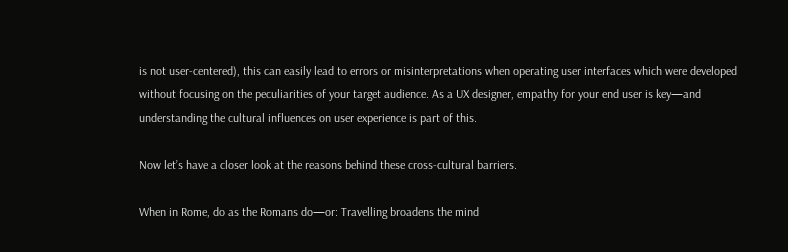is not user-centered), this can easily lead to errors or misinterpretations when operating user interfaces which were developed without focusing on the peculiarities of your target audience. As a UX designer, empathy for your end user is key—and understanding the cultural influences on user experience is part of this.

Now let’s have a closer look at the reasons behind these cross-cultural barriers.

When in Rome, do as the Romans do—or: Travelling broadens the mind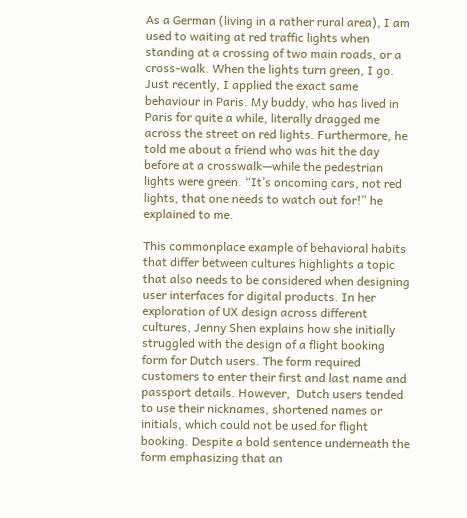As a German (living in a rather rural area), I am used to waiting at red traffic lights when standing at a crossing of two main roads, or a cross-walk. When the lights turn green, I go. Just recently, I applied the exact same behaviour in Paris. My buddy, who has lived in Paris for quite a while, literally dragged me across the street on red lights. Furthermore, he told me about a friend who was hit the day before at a crosswalk—while the pedestrian lights were green. “It’s oncoming cars, not red lights, that one needs to watch out for!” he explained to me.

This commonplace example of behavioral habits that differ between cultures highlights a topic that also needs to be considered when designing user interfaces for digital products. In her exploration of UX design across different cultures, Jenny Shen explains how she initially  struggled with the design of a flight booking form for Dutch users. The form required customers to enter their first and last name and passport details. However,  Dutch users tended to use their nicknames, shortened names or initials, which could not be used for flight booking. Despite a bold sentence underneath the form emphasizing that an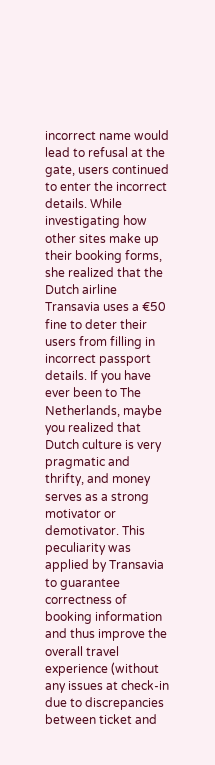incorrect name would lead to refusal at the gate, users continued to enter the incorrect details. While investigating how other sites make up their booking forms, she realized that the Dutch airline Transavia uses a €50 fine to deter their users from filling in incorrect passport details. If you have ever been to The Netherlands, maybe you realized that Dutch culture is very pragmatic and thrifty, and money serves as a strong motivator or demotivator. This peculiarity was applied by Transavia to guarantee correctness of booking information and thus improve the overall travel experience (without any issues at check-in due to discrepancies between ticket and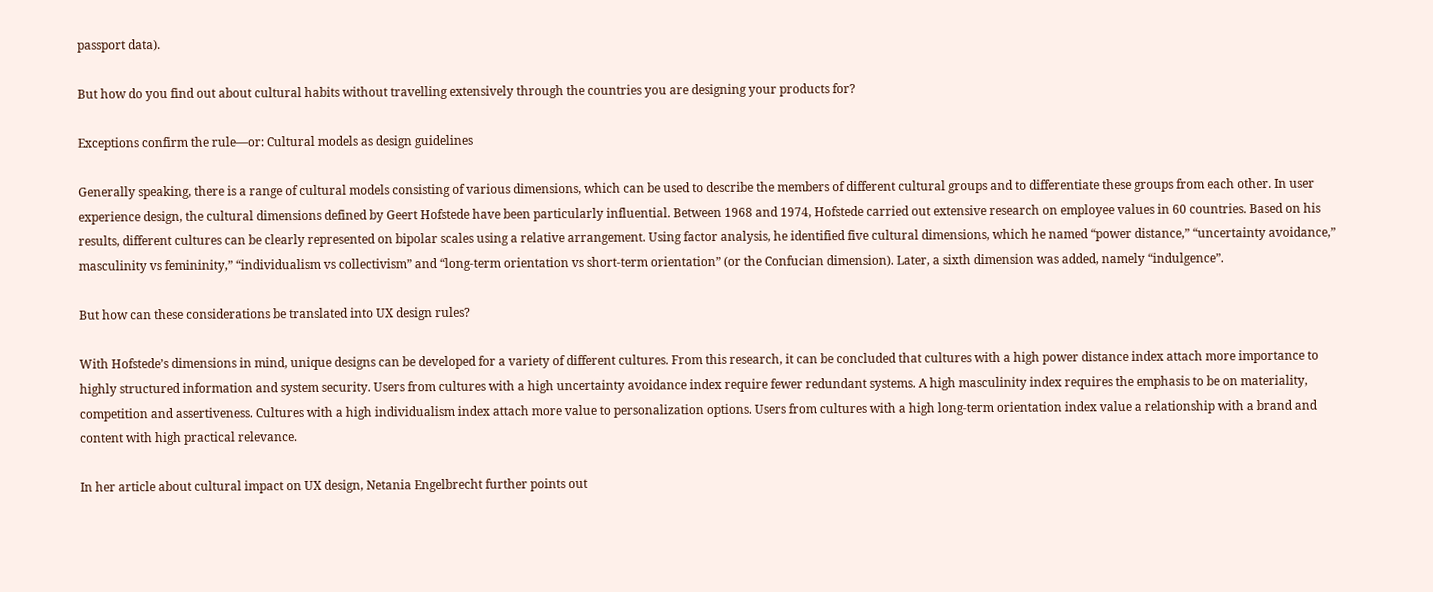passport data).

But how do you find out about cultural habits without travelling extensively through the countries you are designing your products for?

Exceptions confirm the rule—or: Cultural models as design guidelines

Generally speaking, there is a range of cultural models consisting of various dimensions, which can be used to describe the members of different cultural groups and to differentiate these groups from each other. In user experience design, the cultural dimensions defined by Geert Hofstede have been particularly influential. Between 1968 and 1974, Hofstede carried out extensive research on employee values in 60 countries. Based on his results, different cultures can be clearly represented on bipolar scales using a relative arrangement. Using factor analysis, he identified five cultural dimensions, which he named “power distance,” “uncertainty avoidance,” masculinity vs femininity,” “individualism vs collectivism” and “long-term orientation vs short-term orientation” (or the Confucian dimension). Later, a sixth dimension was added, namely “indulgence”.

But how can these considerations be translated into UX design rules?

With Hofstede’s dimensions in mind, unique designs can be developed for a variety of different cultures. From this research, it can be concluded that cultures with a high power distance index attach more importance to highly structured information and system security. Users from cultures with a high uncertainty avoidance index require fewer redundant systems. A high masculinity index requires the emphasis to be on materiality, competition and assertiveness. Cultures with a high individualism index attach more value to personalization options. Users from cultures with a high long-term orientation index value a relationship with a brand and content with high practical relevance.

In her article about cultural impact on UX design, Netania Engelbrecht further points out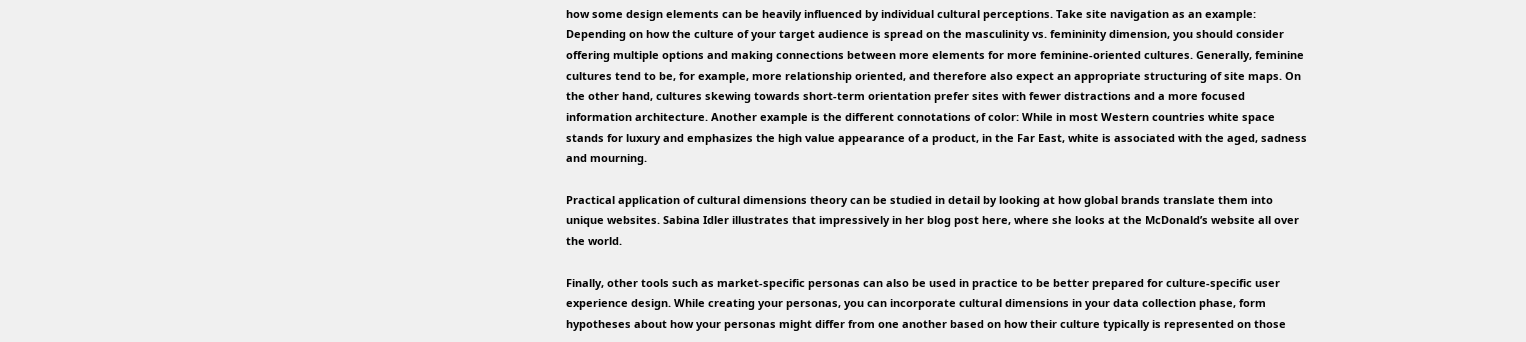how some design elements can be heavily influenced by individual cultural perceptions. Take site navigation as an example: Depending on how the culture of your target audience is spread on the masculinity vs. femininity dimension, you should consider offering multiple options and making connections between more elements for more feminine-oriented cultures. Generally, feminine cultures tend to be, for example, more relationship oriented, and therefore also expect an appropriate structuring of site maps. On the other hand, cultures skewing towards short-term orientation prefer sites with fewer distractions and a more focused information architecture. Another example is the different connotations of color: While in most Western countries white space stands for luxury and emphasizes the high value appearance of a product, in the Far East, white is associated with the aged, sadness and mourning.

Practical application of cultural dimensions theory can be studied in detail by looking at how global brands translate them into unique websites. Sabina Idler illustrates that impressively in her blog post here, where she looks at the McDonald’s website all over the world.

Finally, other tools such as market-specific personas can also be used in practice to be better prepared for culture-specific user experience design. While creating your personas, you can incorporate cultural dimensions in your data collection phase, form hypotheses about how your personas might differ from one another based on how their culture typically is represented on those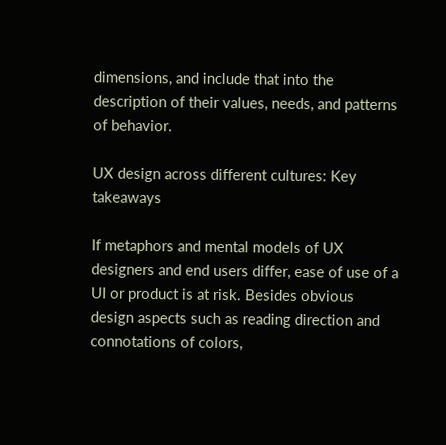dimensions, and include that into the description of their values, needs, and patterns of behavior.

UX design across different cultures: Key takeaways

If metaphors and mental models of UX designers and end users differ, ease of use of a UI or product is at risk. Besides obvious design aspects such as reading direction and connotations of colors,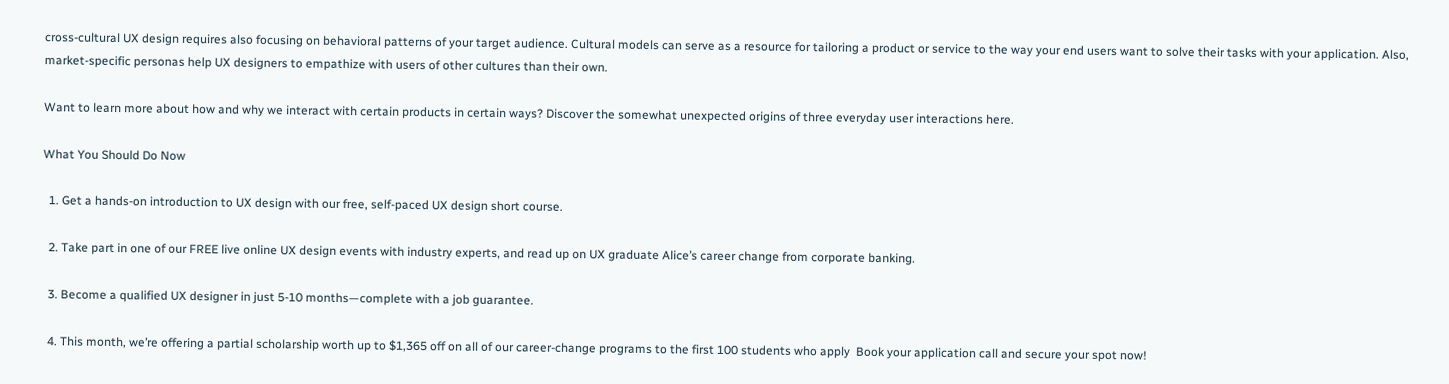cross-cultural UX design requires also focusing on behavioral patterns of your target audience. Cultural models can serve as a resource for tailoring a product or service to the way your end users want to solve their tasks with your application. Also, market-specific personas help UX designers to empathize with users of other cultures than their own.

Want to learn more about how and why we interact with certain products in certain ways? Discover the somewhat unexpected origins of three everyday user interactions here.

What You Should Do Now

  1. Get a hands-on introduction to UX design with our free, self-paced UX design short course.

  2. Take part in one of our FREE live online UX design events with industry experts, and read up on UX graduate Alice’s career change from corporate banking.

  3. Become a qualified UX designer in just 5-10 months—complete with a job guarantee.

  4. This month, we’re offering a partial scholarship worth up to $1,365 off on all of our career-change programs to the first 100 students who apply  Book your application call and secure your spot now!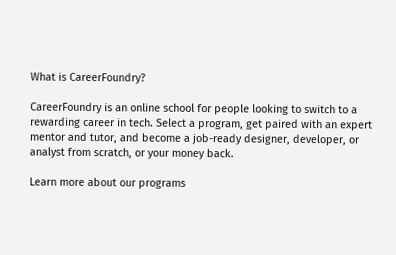What is CareerFoundry?

CareerFoundry is an online school for people looking to switch to a rewarding career in tech. Select a program, get paired with an expert mentor and tutor, and become a job-ready designer, developer, or analyst from scratch, or your money back.

Learn more about our programs